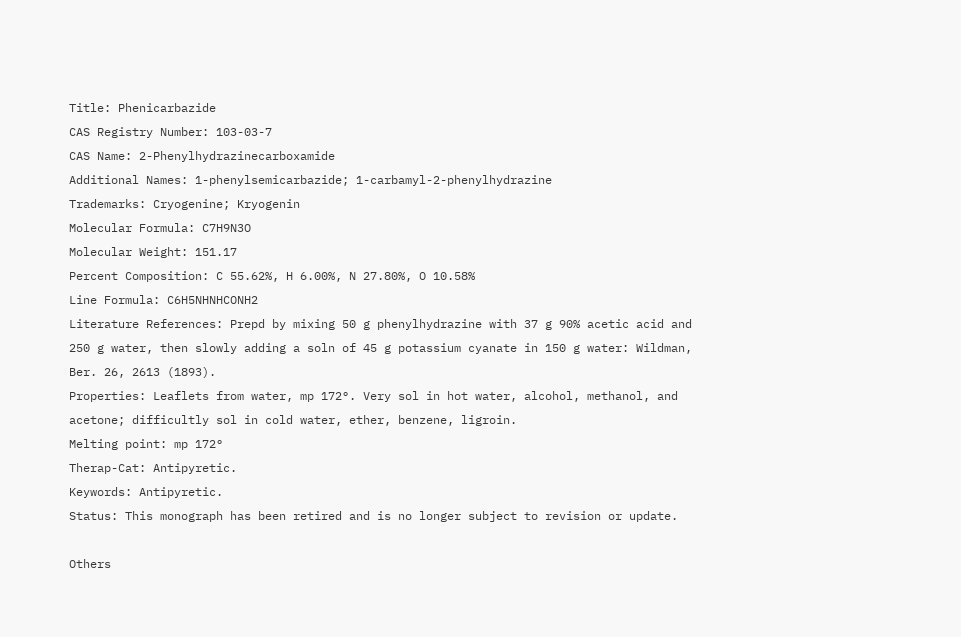Title: Phenicarbazide
CAS Registry Number: 103-03-7
CAS Name: 2-Phenylhydrazinecarboxamide
Additional Names: 1-phenylsemicarbazide; 1-carbamyl-2-phenylhydrazine
Trademarks: Cryogenine; Kryogenin
Molecular Formula: C7H9N3O
Molecular Weight: 151.17
Percent Composition: C 55.62%, H 6.00%, N 27.80%, O 10.58%
Line Formula: C6H5NHNHCONH2
Literature References: Prepd by mixing 50 g phenylhydrazine with 37 g 90% acetic acid and 250 g water, then slowly adding a soln of 45 g potassium cyanate in 150 g water: Wildman, Ber. 26, 2613 (1893).
Properties: Leaflets from water, mp 172°. Very sol in hot water, alcohol, methanol, and acetone; difficultly sol in cold water, ether, benzene, ligroin.
Melting point: mp 172°
Therap-Cat: Antipyretic.
Keywords: Antipyretic.
Status: This monograph has been retired and is no longer subject to revision or update.

Others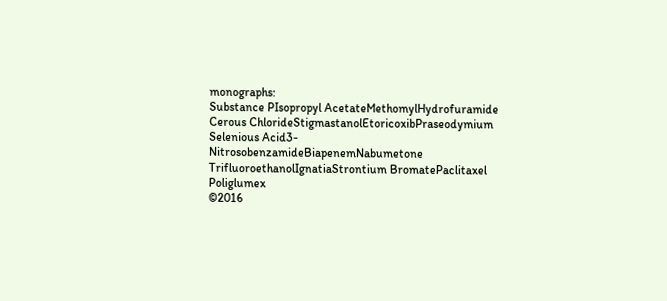monographs:
Substance PIsopropyl AcetateMethomylHydrofuramide
Cerous ChlorideStigmastanolEtoricoxibPraseodymium
Selenious Acid3-NitrosobenzamideBiapenemNabumetone
TrifluoroethanolIgnatiaStrontium BromatePaclitaxel Poliglumex
©2016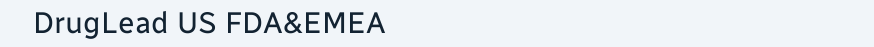DrugLead US FDA&EMEA